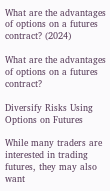What are the advantages of options on a futures contract? (2024)

What are the advantages of options on a futures contract?

Diversify Risks Using Options on Futures

While many traders are interested in trading futures, they may also want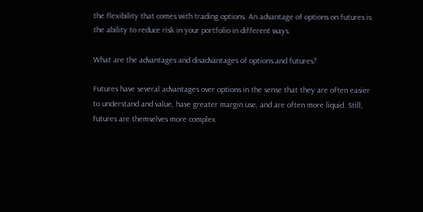the flexibility that comes with trading options. An advantage of options on futures is the ability to reduce risk in your portfolio in different ways.

What are the advantages and disadvantages of options and futures?

Futures have several advantages over options in the sense that they are often easier to understand and value, have greater margin use, and are often more liquid. Still, futures are themselves more complex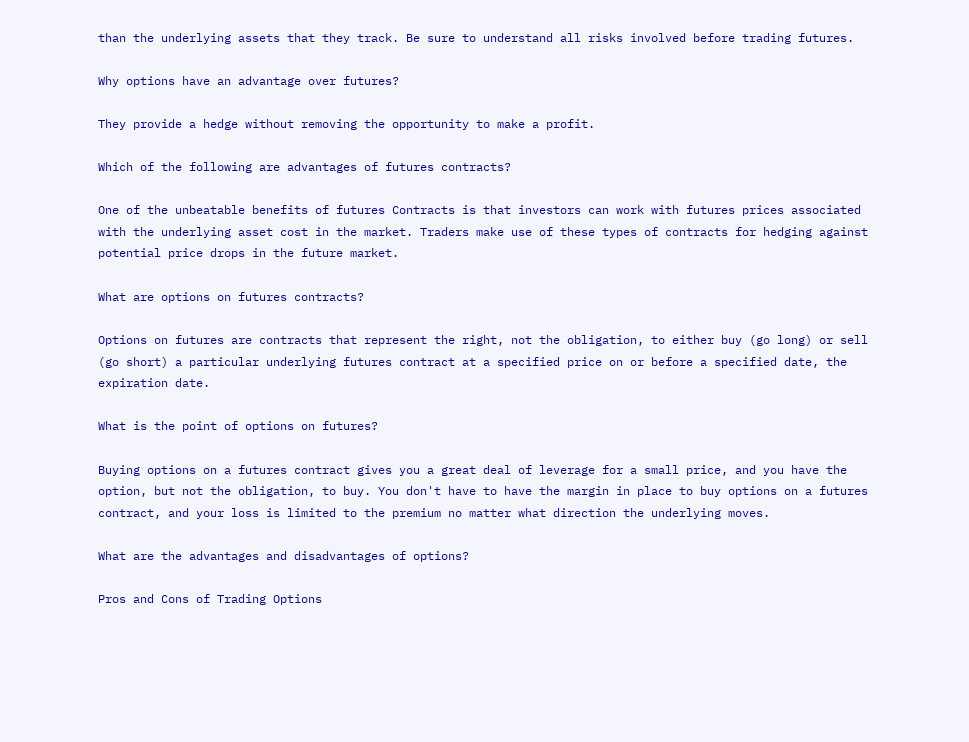than the underlying assets that they track. Be sure to understand all risks involved before trading futures.

Why options have an advantage over futures?

They provide a hedge without removing the opportunity to make a profit.

Which of the following are advantages of futures contracts?

One of the unbeatable benefits of futures Contracts is that investors can work with futures prices associated with the underlying asset cost in the market. Traders make use of these types of contracts for hedging against potential price drops in the future market.

What are options on futures contracts?

Options on futures are contracts that represent the right, not the obligation, to either buy (go long) or sell (go short) a particular underlying futures contract at a specified price on or before a specified date, the expiration date.

What is the point of options on futures?

Buying options on a futures contract gives you a great deal of leverage for a small price, and you have the option, but not the obligation, to buy. You don't have to have the margin in place to buy options on a futures contract, and your loss is limited to the premium no matter what direction the underlying moves.

What are the advantages and disadvantages of options?

Pros and Cons of Trading Options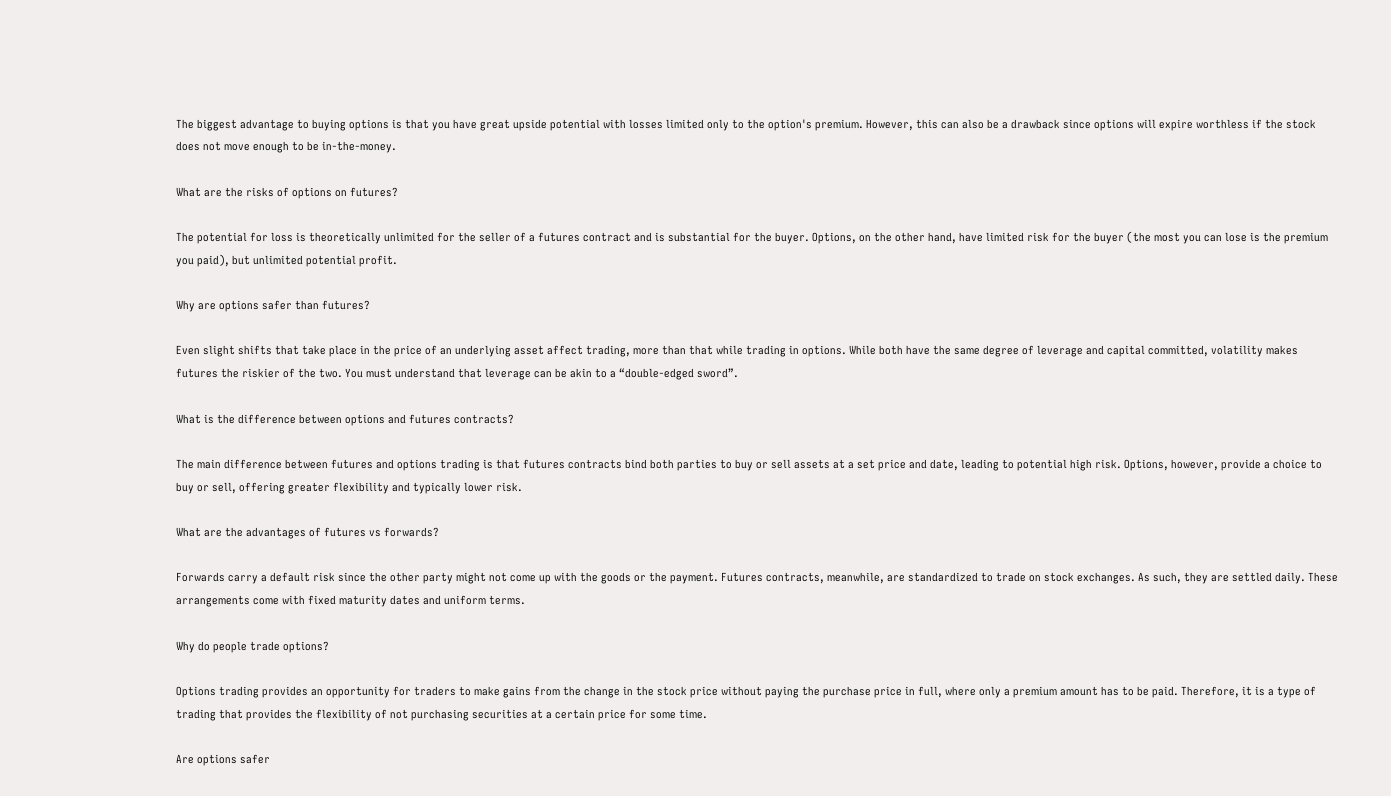The biggest advantage to buying options is that you have great upside potential with losses limited only to the option's premium. However, this can also be a drawback since options will expire worthless if the stock does not move enough to be in-the-money.

What are the risks of options on futures?

The potential for loss is theoretically unlimited for the seller of a futures contract and is substantial for the buyer. Options, on the other hand, have limited risk for the buyer (the most you can lose is the premium you paid), but unlimited potential profit.

Why are options safer than futures?

Even slight shifts that take place in the price of an underlying asset affect trading, more than that while trading in options. While both have the same degree of leverage and capital committed, volatility makes futures the riskier of the two. You must understand that leverage can be akin to a “double-edged sword”.

What is the difference between options and futures contracts?

The main difference between futures and options trading is that futures contracts bind both parties to buy or sell assets at a set price and date, leading to potential high risk. Options, however, provide a choice to buy or sell, offering greater flexibility and typically lower risk.

What are the advantages of futures vs forwards?

Forwards carry a default risk since the other party might not come up with the goods or the payment. Futures contracts, meanwhile, are standardized to trade on stock exchanges. As such, they are settled daily. These arrangements come with fixed maturity dates and uniform terms.

Why do people trade options?

Options trading provides an opportunity for traders to make gains from the change in the stock price without paying the purchase price in full, where only a premium amount has to be paid. Therefore, it is a type of trading that provides the flexibility of not purchasing securities at a certain price for some time.

Are options safer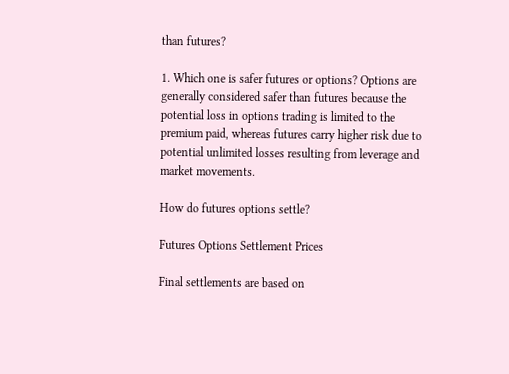than futures?

1. Which one is safer futures or options? Options are generally considered safer than futures because the potential loss in options trading is limited to the premium paid, whereas futures carry higher risk due to potential unlimited losses resulting from leverage and market movements.

How do futures options settle?

Futures Options Settlement Prices

Final settlements are based on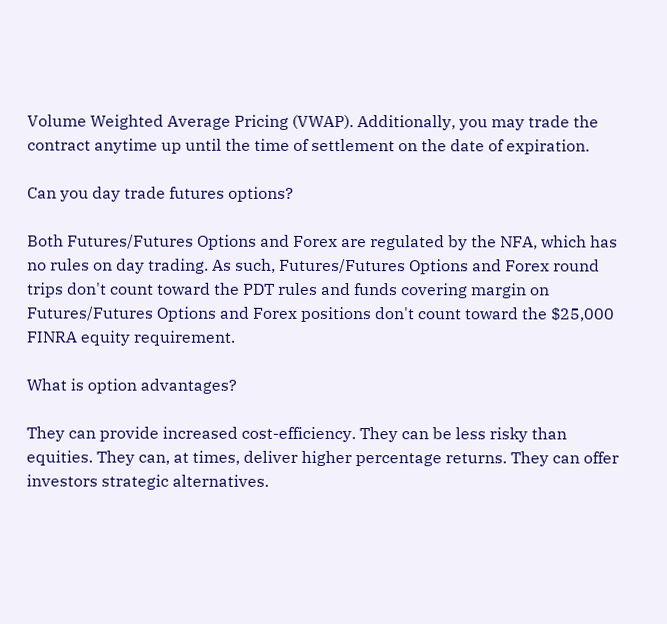Volume Weighted Average Pricing (VWAP). Additionally, you may trade the contract anytime up until the time of settlement on the date of expiration.

Can you day trade futures options?

Both Futures/Futures Options and Forex are regulated by the NFA, which has no rules on day trading. As such, Futures/Futures Options and Forex round trips don't count toward the PDT rules and funds covering margin on Futures/Futures Options and Forex positions don't count toward the $25,000 FINRA equity requirement.

What is option advantages?

They can provide increased cost-efficiency. They can be less risky than equities. They can, at times, deliver higher percentage returns. They can offer investors strategic alternatives.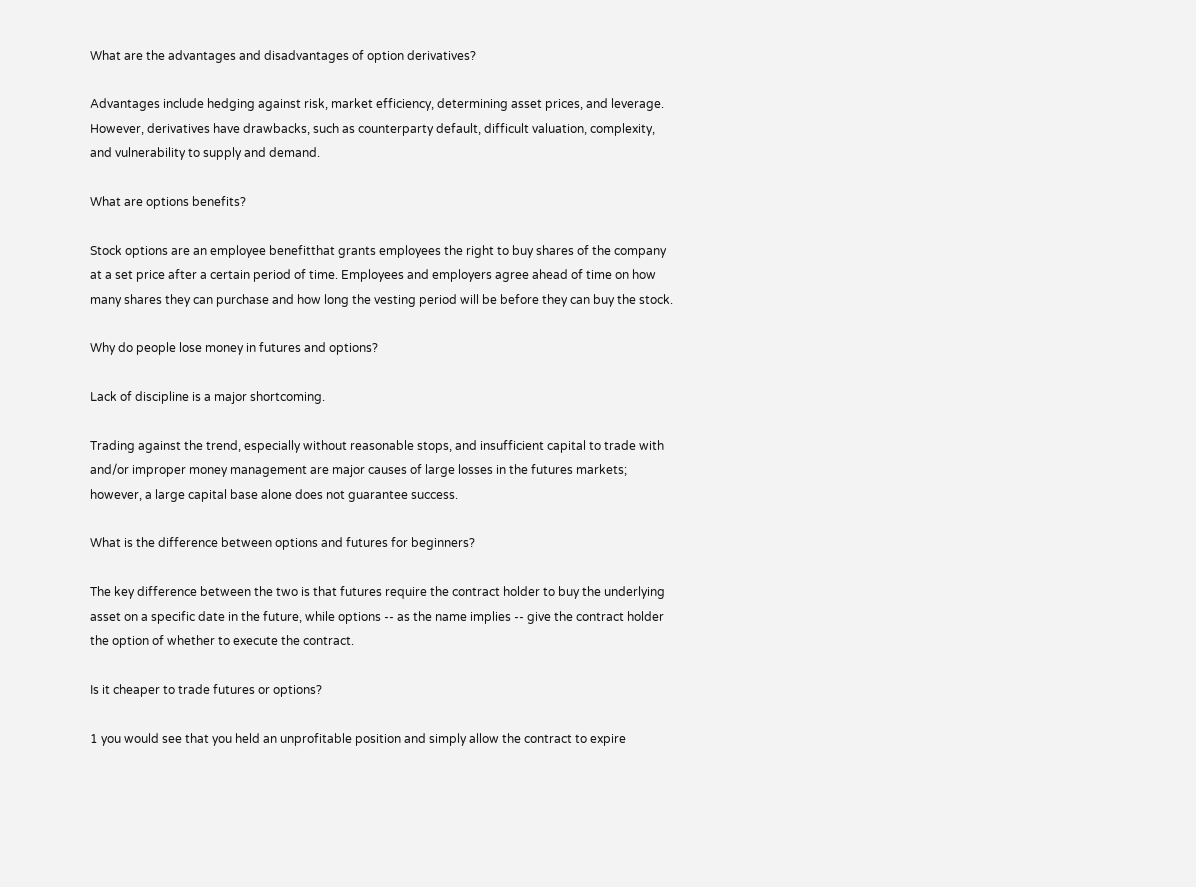What are the advantages and disadvantages of option derivatives?

Advantages include hedging against risk, market efficiency, determining asset prices, and leverage. However, derivatives have drawbacks, such as counterparty default, difficult valuation, complexity, and vulnerability to supply and demand.

What are options benefits?

Stock options are an employee benefitthat grants employees the right to buy shares of the company at a set price after a certain period of time. Employees and employers agree ahead of time on how many shares they can purchase and how long the vesting period will be before they can buy the stock.

Why do people lose money in futures and options?

Lack of discipline is a major shortcoming.

Trading against the trend, especially without reasonable stops, and insufficient capital to trade with and/or improper money management are major causes of large losses in the futures markets; however, a large capital base alone does not guarantee success.

What is the difference between options and futures for beginners?

The key difference between the two is that futures require the contract holder to buy the underlying asset on a specific date in the future, while options -- as the name implies -- give the contract holder the option of whether to execute the contract.

Is it cheaper to trade futures or options?

1 you would see that you held an unprofitable position and simply allow the contract to expire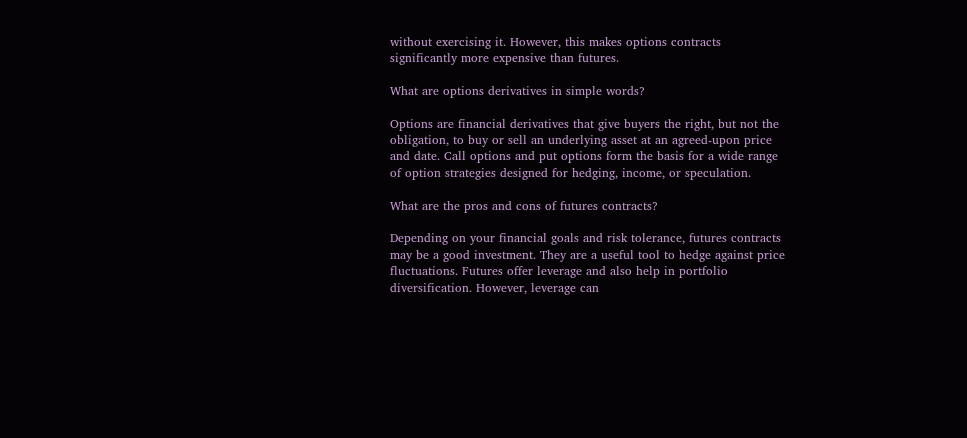without exercising it. However, this makes options contracts significantly more expensive than futures.

What are options derivatives in simple words?

Options are financial derivatives that give buyers the right, but not the obligation, to buy or sell an underlying asset at an agreed-upon price and date. Call options and put options form the basis for a wide range of option strategies designed for hedging, income, or speculation.

What are the pros and cons of futures contracts?

Depending on your financial goals and risk tolerance, futures contracts may be a good investment. They are a useful tool to hedge against price fluctuations. Futures offer leverage and also help in portfolio diversification. However, leverage can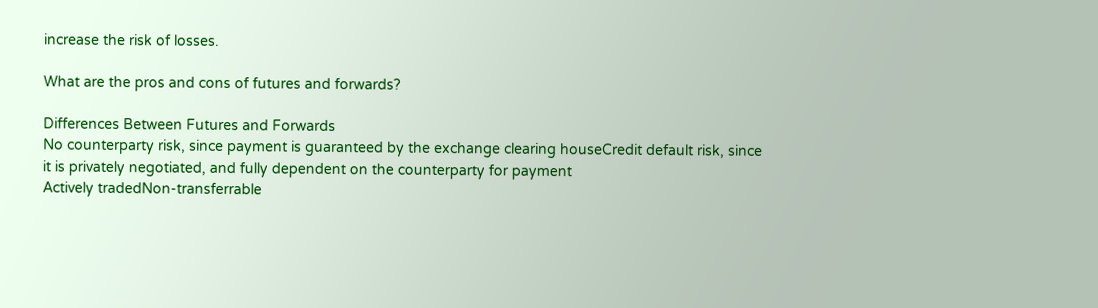increase the risk of losses.

What are the pros and cons of futures and forwards?

Differences Between Futures and Forwards
No counterparty risk, since payment is guaranteed by the exchange clearing houseCredit default risk, since it is privately negotiated, and fully dependent on the counterparty for payment
Actively tradedNon-transferrable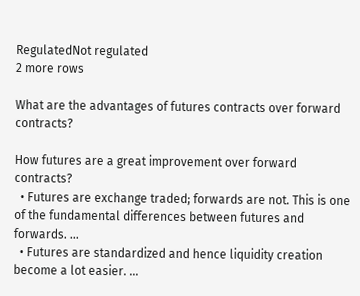RegulatedNot regulated
2 more rows

What are the advantages of futures contracts over forward contracts?

How futures are a great improvement over forward contracts?
  • Futures are exchange traded; forwards are not. This is one of the fundamental differences between futures and forwards. ...
  • Futures are standardized and hence liquidity creation become a lot easier. ...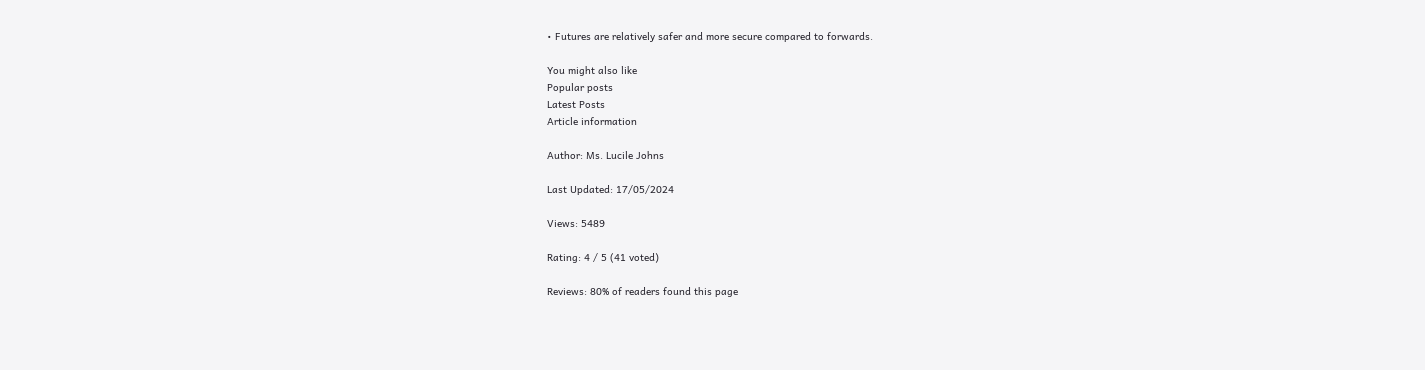• Futures are relatively safer and more secure compared to forwards.

You might also like
Popular posts
Latest Posts
Article information

Author: Ms. Lucile Johns

Last Updated: 17/05/2024

Views: 5489

Rating: 4 / 5 (41 voted)

Reviews: 80% of readers found this page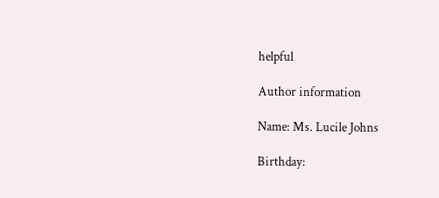helpful

Author information

Name: Ms. Lucile Johns

Birthday: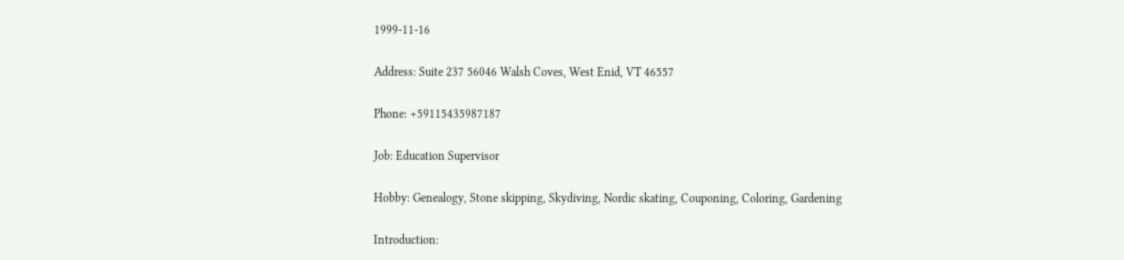1999-11-16

Address: Suite 237 56046 Walsh Coves, West Enid, VT 46557

Phone: +59115435987187

Job: Education Supervisor

Hobby: Genealogy, Stone skipping, Skydiving, Nordic skating, Couponing, Coloring, Gardening

Introduction: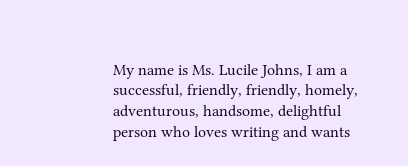My name is Ms. Lucile Johns, I am a successful, friendly, friendly, homely, adventurous, handsome, delightful person who loves writing and wants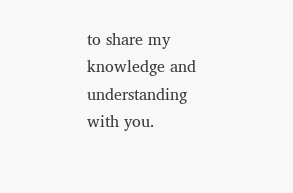to share my knowledge and understanding with you.